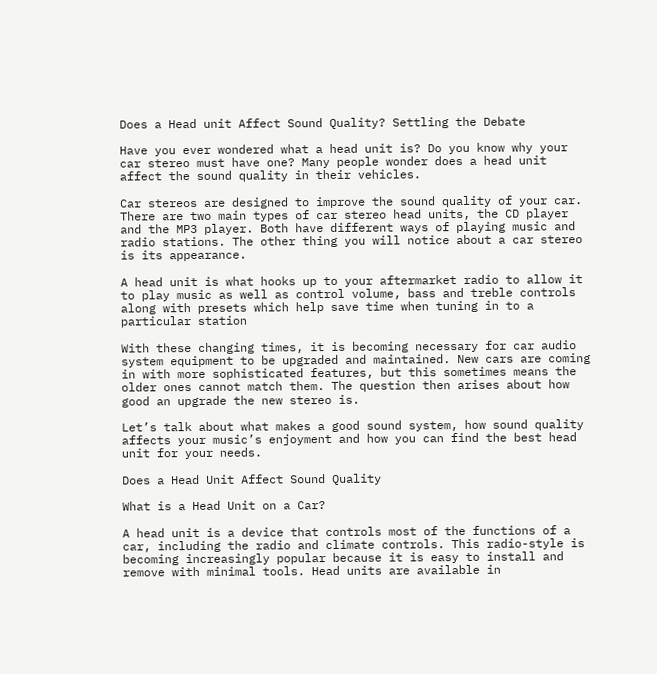Does a Head unit Affect Sound Quality? Settling the Debate

Have you ever wondered what a head unit is? Do you know why your car stereo must have one? Many people wonder does a head unit affect the sound quality in their vehicles.

Car stereos are designed to improve the sound quality of your car. There are two main types of car stereo head units, the CD player and the MP3 player. Both have different ways of playing music and radio stations. The other thing you will notice about a car stereo is its appearance.

A head unit is what hooks up to your aftermarket radio to allow it to play music as well as control volume, bass and treble controls along with presets which help save time when tuning in to a particular station

With these changing times, it is becoming necessary for car audio system equipment to be upgraded and maintained. New cars are coming in with more sophisticated features, but this sometimes means the older ones cannot match them. The question then arises about how good an upgrade the new stereo is.

Let’s talk about what makes a good sound system, how sound quality affects your music’s enjoyment and how you can find the best head unit for your needs.

Does a Head Unit Affect Sound Quality

What is a Head Unit on a Car?

A head unit is a device that controls most of the functions of a car, including the radio and climate controls. This radio-style is becoming increasingly popular because it is easy to install and remove with minimal tools. Head units are available in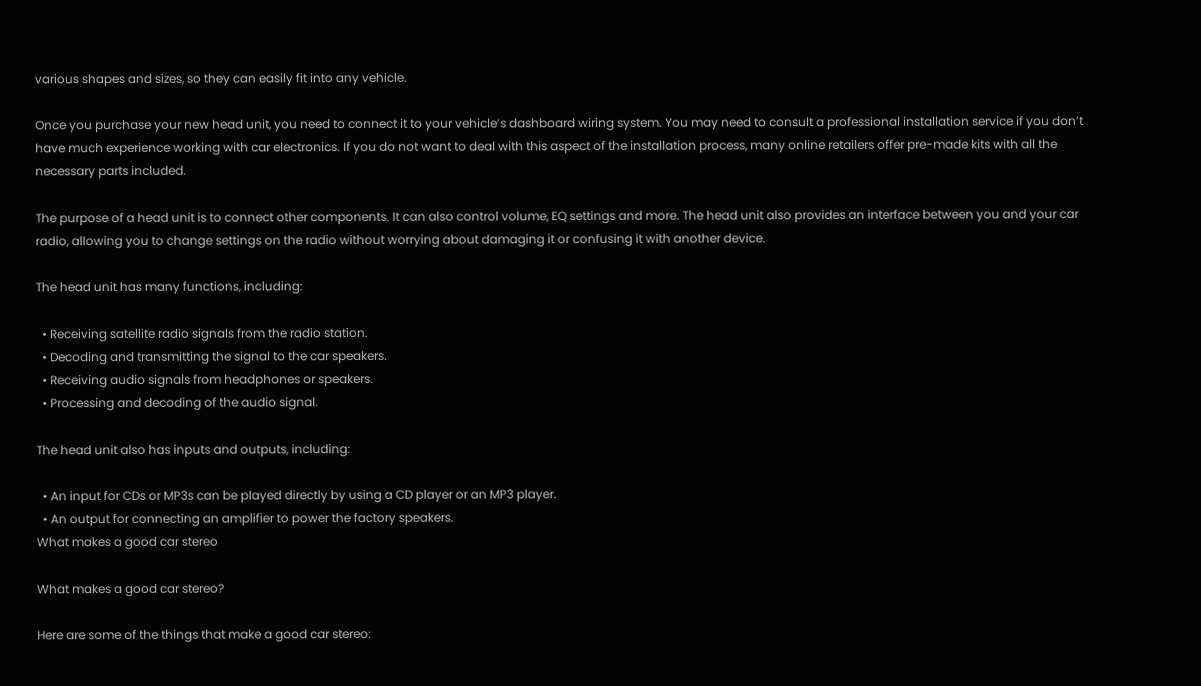various shapes and sizes, so they can easily fit into any vehicle.

Once you purchase your new head unit, you need to connect it to your vehicle’s dashboard wiring system. You may need to consult a professional installation service if you don’t have much experience working with car electronics. If you do not want to deal with this aspect of the installation process, many online retailers offer pre-made kits with all the necessary parts included.

The purpose of a head unit is to connect other components. It can also control volume, EQ settings and more. The head unit also provides an interface between you and your car radio, allowing you to change settings on the radio without worrying about damaging it or confusing it with another device.

The head unit has many functions, including:

  • Receiving satellite radio signals from the radio station.
  • Decoding and transmitting the signal to the car speakers.
  • Receiving audio signals from headphones or speakers.
  • Processing and decoding of the audio signal.

The head unit also has inputs and outputs, including:

  • An input for CDs or MP3s can be played directly by using a CD player or an MP3 player.
  • An output for connecting an amplifier to power the factory speakers.
What makes a good car stereo

What makes a good car stereo?

Here are some of the things that make a good car stereo: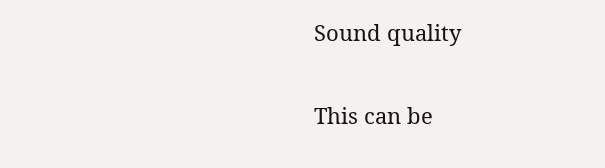Sound quality

This can be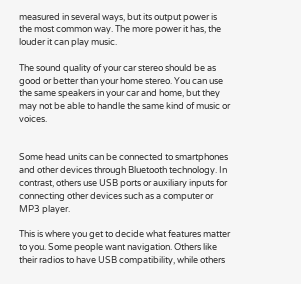measured in several ways, but its output power is the most common way. The more power it has, the louder it can play music.

The sound quality of your car stereo should be as good or better than your home stereo. You can use the same speakers in your car and home, but they may not be able to handle the same kind of music or voices.


Some head units can be connected to smartphones and other devices through Bluetooth technology. In contrast, others use USB ports or auxiliary inputs for connecting other devices such as a computer or MP3 player.

This is where you get to decide what features matter to you. Some people want navigation. Others like their radios to have USB compatibility, while others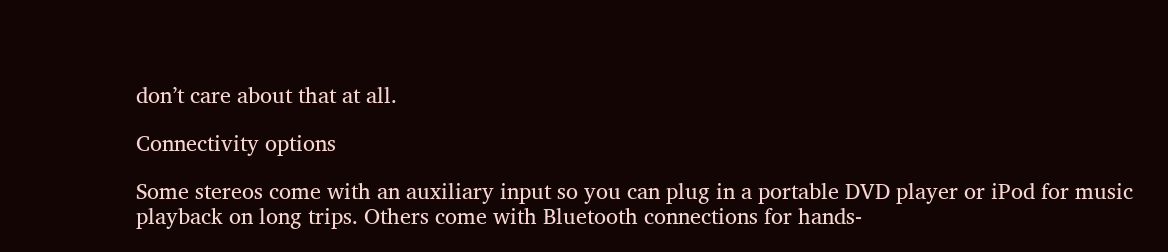don’t care about that at all.

Connectivity options

Some stereos come with an auxiliary input so you can plug in a portable DVD player or iPod for music playback on long trips. Others come with Bluetooth connections for hands-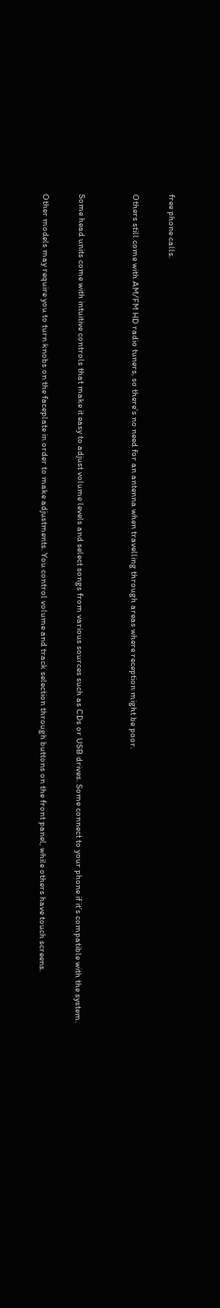free phone calls.

Others still come with AM/FM HD radio tuners, so there’s no need for an antenna when travelling through areas where reception might be poor.


Some head units come with intuitive controls that make it easy to adjust volume levels and select songs from various sources such as CDs or USB drives. Some connect to your phone if it’s compatible with the system.

Other models may require you to turn knobs on the faceplate in order to make adjustments. You control volume and track selection through buttons on the front panel, while others have touch screens.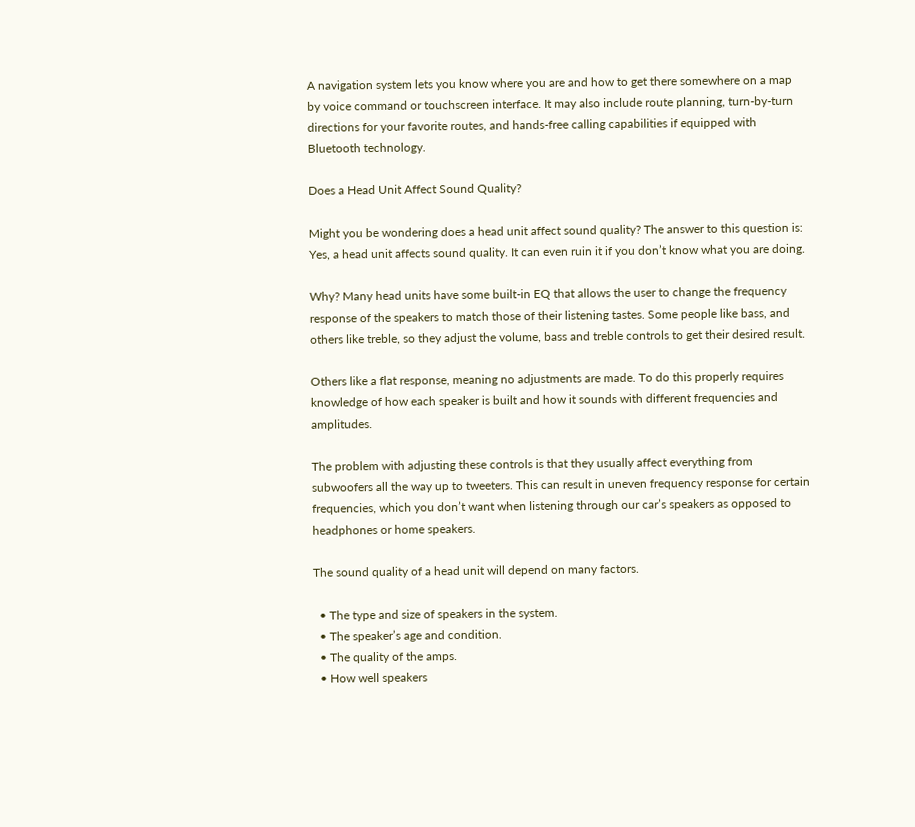A navigation system lets you know where you are and how to get there somewhere on a map by voice command or touchscreen interface. It may also include route planning, turn-by-turn directions for your favorite routes, and hands-free calling capabilities if equipped with Bluetooth technology.

Does a Head Unit Affect Sound Quality?

Might you be wondering does a head unit affect sound quality? The answer to this question is: Yes, a head unit affects sound quality. It can even ruin it if you don’t know what you are doing.

Why? Many head units have some built-in EQ that allows the user to change the frequency response of the speakers to match those of their listening tastes. Some people like bass, and others like treble, so they adjust the volume, bass and treble controls to get their desired result.

Others like a flat response, meaning no adjustments are made. To do this properly requires knowledge of how each speaker is built and how it sounds with different frequencies and amplitudes.

The problem with adjusting these controls is that they usually affect everything from subwoofers all the way up to tweeters. This can result in uneven frequency response for certain frequencies, which you don’t want when listening through our car’s speakers as opposed to headphones or home speakers.

The sound quality of a head unit will depend on many factors.

  • The type and size of speakers in the system.
  • The speaker’s age and condition.
  • The quality of the amps.
  • How well speakers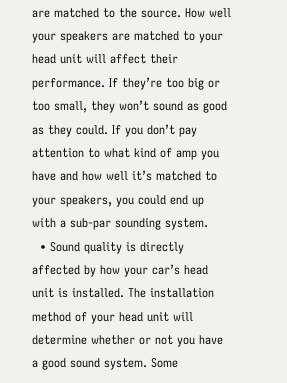are matched to the source. How well your speakers are matched to your head unit will affect their performance. If they’re too big or too small, they won’t sound as good as they could. If you don’t pay attention to what kind of amp you have and how well it’s matched to your speakers, you could end up with a sub-par sounding system.
  • Sound quality is directly affected by how your car’s head unit is installed. The installation method of your head unit will determine whether or not you have a good sound system. Some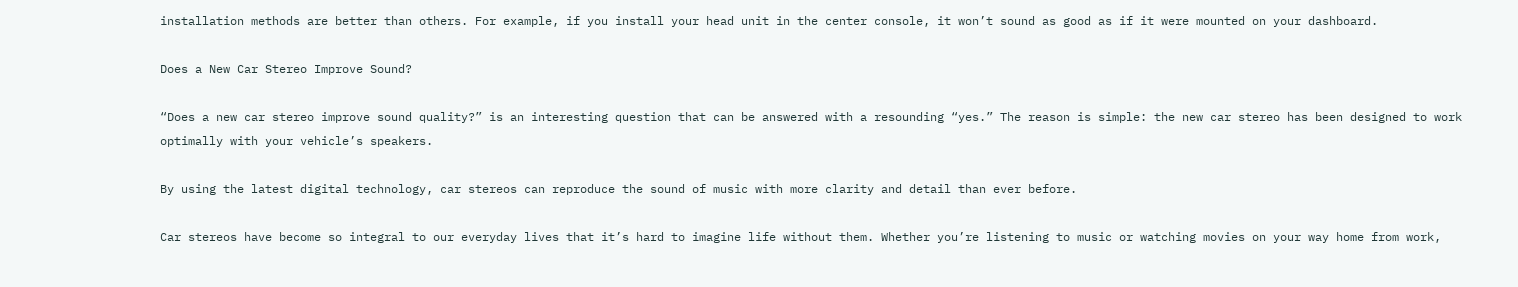installation methods are better than others. For example, if you install your head unit in the center console, it won’t sound as good as if it were mounted on your dashboard.

Does a New Car Stereo Improve Sound?

“Does a new car stereo improve sound quality?” is an interesting question that can be answered with a resounding “yes.” The reason is simple: the new car stereo has been designed to work optimally with your vehicle’s speakers.

By using the latest digital technology, car stereos can reproduce the sound of music with more clarity and detail than ever before.

Car stereos have become so integral to our everyday lives that it’s hard to imagine life without them. Whether you’re listening to music or watching movies on your way home from work,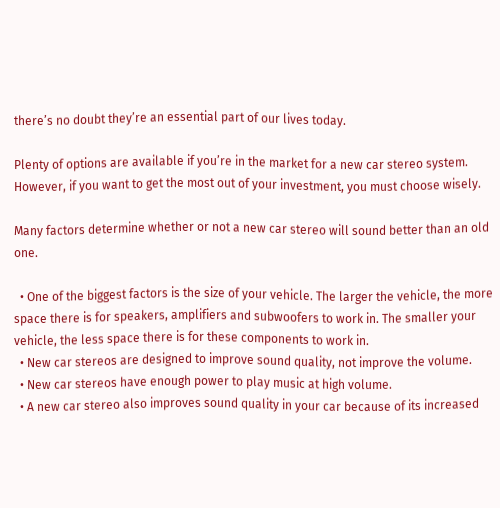there’s no doubt they’re an essential part of our lives today.

Plenty of options are available if you’re in the market for a new car stereo system. However, if you want to get the most out of your investment, you must choose wisely.

Many factors determine whether or not a new car stereo will sound better than an old one.

  • One of the biggest factors is the size of your vehicle. The larger the vehicle, the more space there is for speakers, amplifiers and subwoofers to work in. The smaller your vehicle, the less space there is for these components to work in.
  • New car stereos are designed to improve sound quality, not improve the volume.
  • New car stereos have enough power to play music at high volume.
  • A new car stereo also improves sound quality in your car because of its increased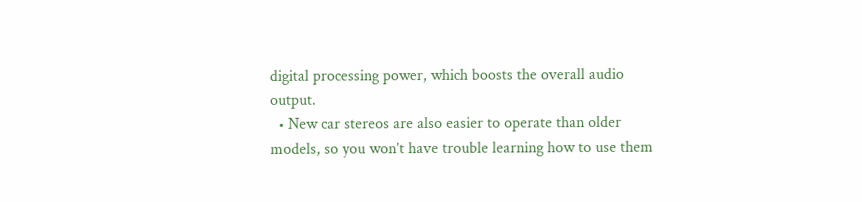digital processing power, which boosts the overall audio output.
  • New car stereos are also easier to operate than older models, so you won’t have trouble learning how to use them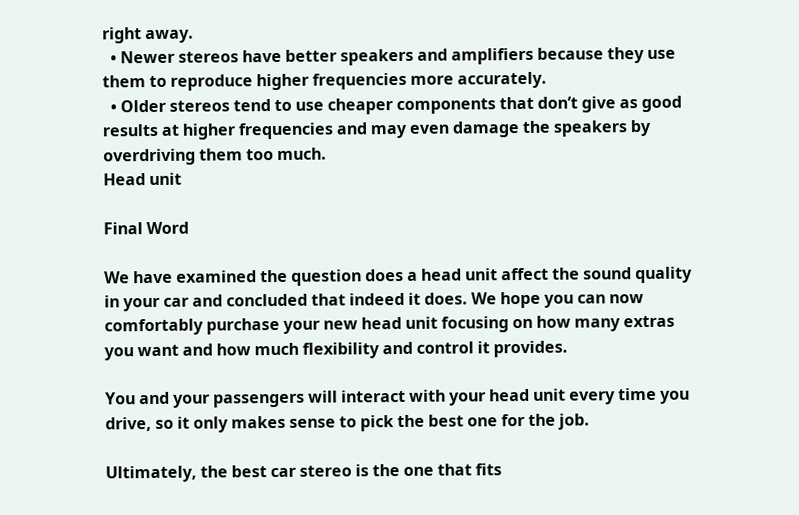right away.
  • Newer stereos have better speakers and amplifiers because they use them to reproduce higher frequencies more accurately.
  • Older stereos tend to use cheaper components that don’t give as good results at higher frequencies and may even damage the speakers by overdriving them too much.
Head unit

Final Word

We have examined the question does a head unit affect the sound quality in your car and concluded that indeed it does. We hope you can now comfortably purchase your new head unit focusing on how many extras you want and how much flexibility and control it provides.

You and your passengers will interact with your head unit every time you drive, so it only makes sense to pick the best one for the job.

Ultimately, the best car stereo is the one that fits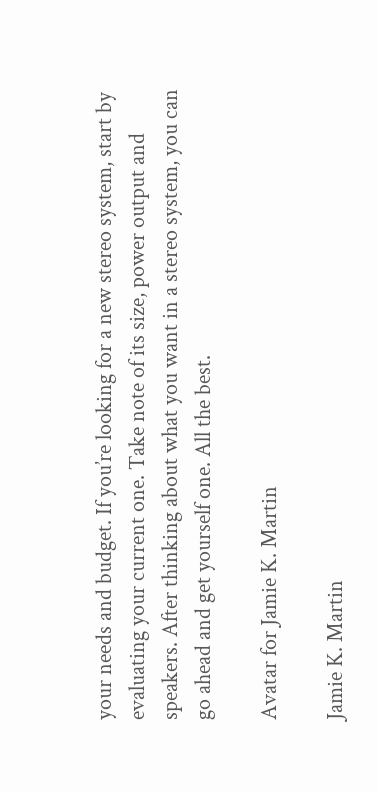your needs and budget. If you’re looking for a new stereo system, start by evaluating your current one. Take note of its size, power output and speakers. After thinking about what you want in a stereo system, you can go ahead and get yourself one. All the best.

Avatar for Jamie K. Martin

Jamie K. Martin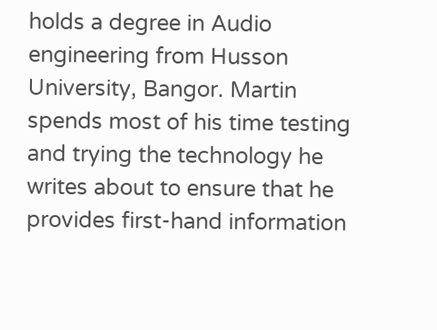holds a degree in Audio engineering from Husson University, Bangor. Martin spends most of his time testing and trying the technology he writes about to ensure that he provides first-hand information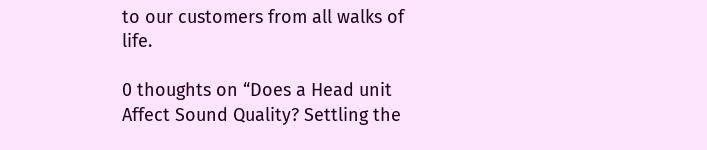to our customers from all walks of life.

0 thoughts on “Does a Head unit Affect Sound Quality? Settling the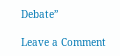Debate”

Leave a Comment